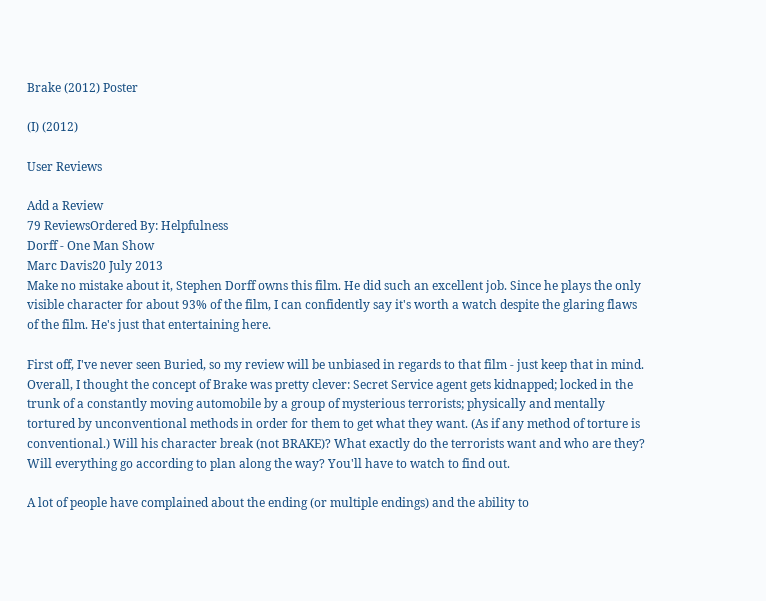Brake (2012) Poster

(I) (2012)

User Reviews

Add a Review
79 ReviewsOrdered By: Helpfulness
Dorff - One Man Show
Marc Davis20 July 2013
Make no mistake about it, Stephen Dorff owns this film. He did such an excellent job. Since he plays the only visible character for about 93% of the film, I can confidently say it's worth a watch despite the glaring flaws of the film. He's just that entertaining here.

First off, I've never seen Buried, so my review will be unbiased in regards to that film - just keep that in mind. Overall, I thought the concept of Brake was pretty clever: Secret Service agent gets kidnapped; locked in the trunk of a constantly moving automobile by a group of mysterious terrorists; physically and mentally tortured by unconventional methods in order for them to get what they want. (As if any method of torture is conventional.) Will his character break (not BRAKE)? What exactly do the terrorists want and who are they? Will everything go according to plan along the way? You'll have to watch to find out.

A lot of people have complained about the ending (or multiple endings) and the ability to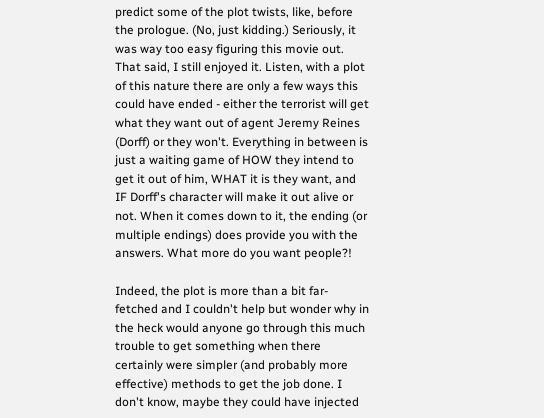predict some of the plot twists, like, before the prologue. (No, just kidding.) Seriously, it was way too easy figuring this movie out. That said, I still enjoyed it. Listen, with a plot of this nature there are only a few ways this could have ended - either the terrorist will get what they want out of agent Jeremy Reines (Dorff) or they won't. Everything in between is just a waiting game of HOW they intend to get it out of him, WHAT it is they want, and IF Dorff's character will make it out alive or not. When it comes down to it, the ending (or multiple endings) does provide you with the answers. What more do you want people?!

Indeed, the plot is more than a bit far-fetched and I couldn't help but wonder why in the heck would anyone go through this much trouble to get something when there certainly were simpler (and probably more effective) methods to get the job done. I don't know, maybe they could have injected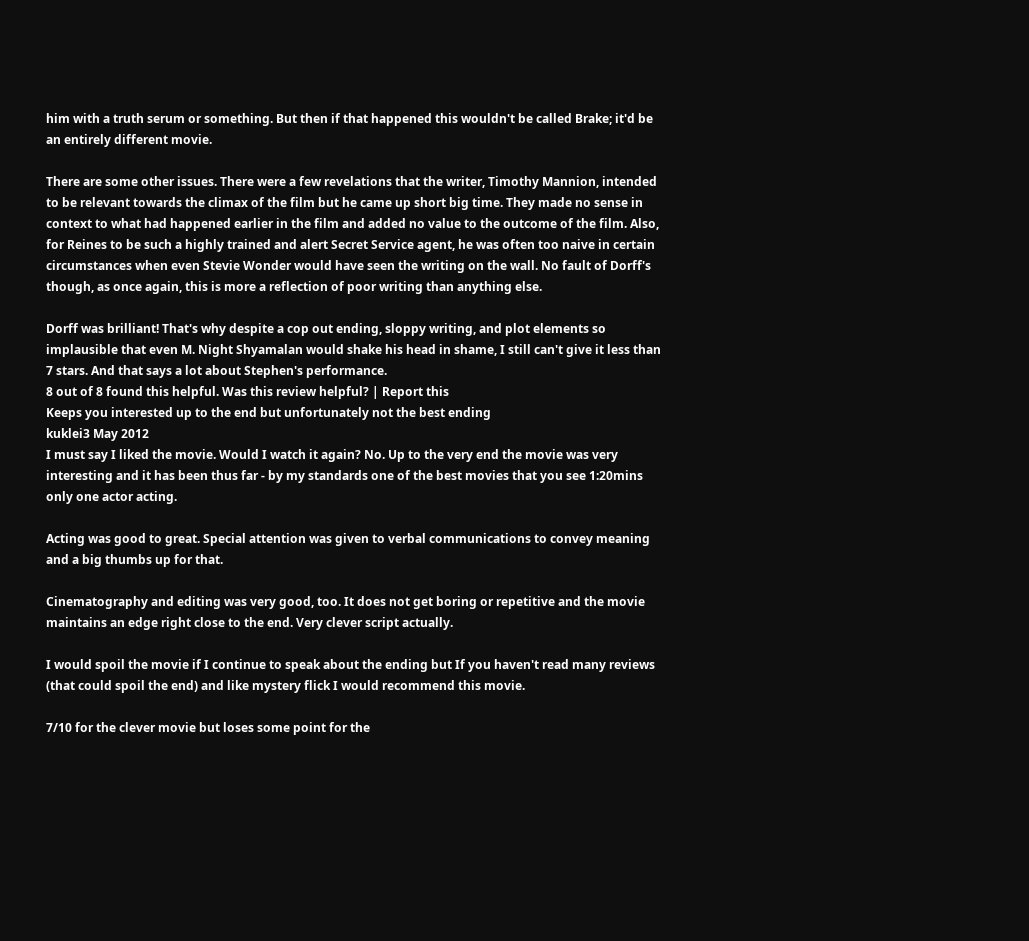him with a truth serum or something. But then if that happened this wouldn't be called Brake; it'd be an entirely different movie.

There are some other issues. There were a few revelations that the writer, Timothy Mannion, intended to be relevant towards the climax of the film but he came up short big time. They made no sense in context to what had happened earlier in the film and added no value to the outcome of the film. Also, for Reines to be such a highly trained and alert Secret Service agent, he was often too naive in certain circumstances when even Stevie Wonder would have seen the writing on the wall. No fault of Dorff's though, as once again, this is more a reflection of poor writing than anything else.

Dorff was brilliant! That's why despite a cop out ending, sloppy writing, and plot elements so implausible that even M. Night Shyamalan would shake his head in shame, I still can't give it less than 7 stars. And that says a lot about Stephen's performance.
8 out of 8 found this helpful. Was this review helpful? | Report this
Keeps you interested up to the end but unfortunately not the best ending
kuklei3 May 2012
I must say I liked the movie. Would I watch it again? No. Up to the very end the movie was very interesting and it has been thus far - by my standards one of the best movies that you see 1:20mins only one actor acting.

Acting was good to great. Special attention was given to verbal communications to convey meaning and a big thumbs up for that.

Cinematography and editing was very good, too. It does not get boring or repetitive and the movie maintains an edge right close to the end. Very clever script actually.

I would spoil the movie if I continue to speak about the ending but If you haven't read many reviews (that could spoil the end) and like mystery flick I would recommend this movie.

7/10 for the clever movie but loses some point for the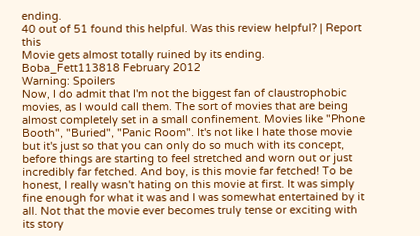ending.
40 out of 51 found this helpful. Was this review helpful? | Report this
Movie gets almost totally ruined by its ending.
Boba_Fett113818 February 2012
Warning: Spoilers
Now, I do admit that I'm not the biggest fan of claustrophobic movies, as I would call them. The sort of movies that are being almost completely set in a small confinement. Movies like "Phone Booth", "Buried", "Panic Room". It's not like I hate those movie but it's just so that you can only do so much with its concept, before things are starting to feel stretched and worn out or just incredibly far fetched. And boy, is this movie far fetched! To be honest, I really wasn't hating on this movie at first. It was simply fine enough for what it was and I was somewhat entertained by it all. Not that the movie ever becomes truly tense or exciting with its story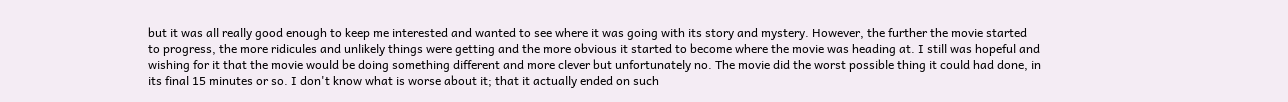but it was all really good enough to keep me interested and wanted to see where it was going with its story and mystery. However, the further the movie started to progress, the more ridicules and unlikely things were getting and the more obvious it started to become where the movie was heading at. I still was hopeful and wishing for it that the movie would be doing something different and more clever but unfortunately no. The movie did the worst possible thing it could had done, in its final 15 minutes or so. I don't know what is worse about it; that it actually ended on such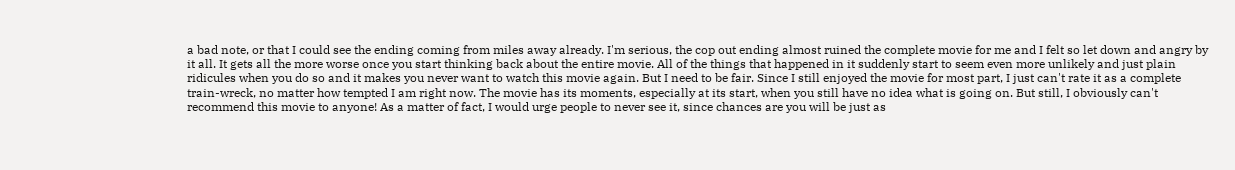a bad note, or that I could see the ending coming from miles away already. I'm serious, the cop out ending almost ruined the complete movie for me and I felt so let down and angry by it all. It gets all the more worse once you start thinking back about the entire movie. All of the things that happened in it suddenly start to seem even more unlikely and just plain ridicules when you do so and it makes you never want to watch this movie again. But I need to be fair. Since I still enjoyed the movie for most part, I just can't rate it as a complete train-wreck, no matter how tempted I am right now. The movie has its moments, especially at its start, when you still have no idea what is going on. But still, I obviously can't recommend this movie to anyone! As a matter of fact, I would urge people to never see it, since chances are you will be just as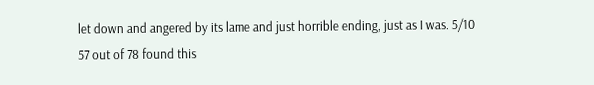let down and angered by its lame and just horrible ending, just as I was. 5/10
57 out of 78 found this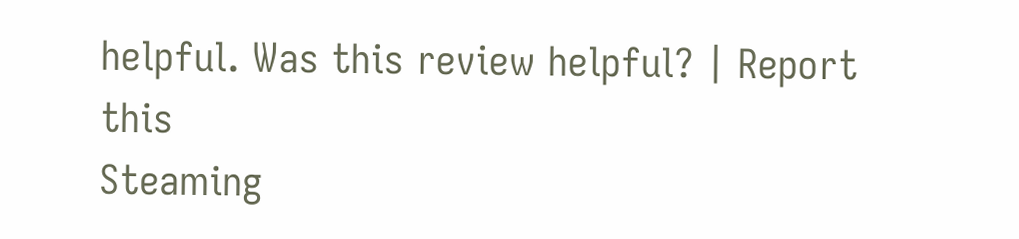helpful. Was this review helpful? | Report this
Steaming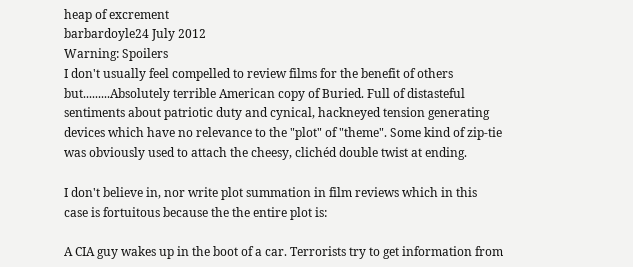heap of excrement
barbardoyle24 July 2012
Warning: Spoilers
I don't usually feel compelled to review films for the benefit of others but.........Absolutely terrible American copy of Buried. Full of distasteful sentiments about patriotic duty and cynical, hackneyed tension generating devices which have no relevance to the "plot" of "theme". Some kind of zip-tie was obviously used to attach the cheesy, clichéd double twist at ending.

I don't believe in, nor write plot summation in film reviews which in this case is fortuitous because the the entire plot is:

A CIA guy wakes up in the boot of a car. Terrorists try to get information from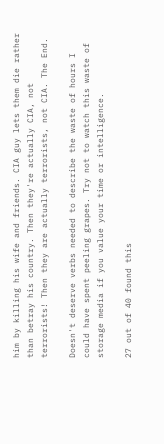him by killing his wife and friends. CIA guy lets them die rather than betray his country. Then they're actually CIA, not terrorists! Then they are actually terrorists, not CIA. The End.

Doesn't deserve verbs needed to describe the waste of hours I could have spent peeling grapes. Try not to watch this waste of storage media if you value your time or intelligence.

27 out of 40 found this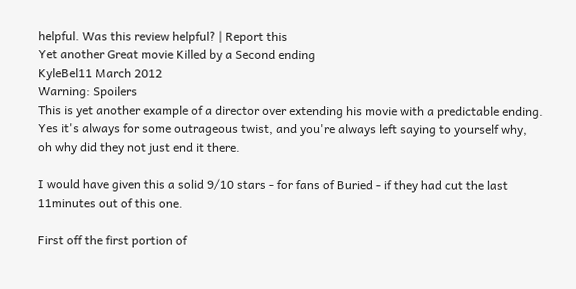helpful. Was this review helpful? | Report this
Yet another Great movie Killed by a Second ending
KyleBel11 March 2012
Warning: Spoilers
This is yet another example of a director over extending his movie with a predictable ending. Yes it's always for some outrageous twist, and you're always left saying to yourself why, oh why did they not just end it there.

I would have given this a solid 9/10 stars - for fans of Buried - if they had cut the last 11minutes out of this one.

First off the first portion of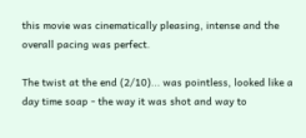this movie was cinematically pleasing, intense and the overall pacing was perfect.

The twist at the end (2/10)... was pointless, looked like a day time soap - the way it was shot and way to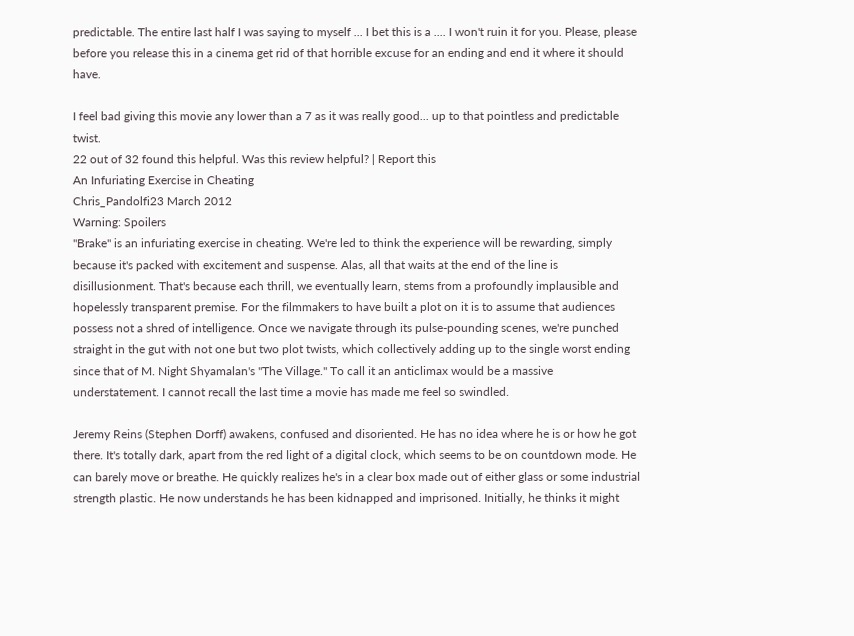predictable. The entire last half I was saying to myself ... I bet this is a .... I won't ruin it for you. Please, please before you release this in a cinema get rid of that horrible excuse for an ending and end it where it should have.

I feel bad giving this movie any lower than a 7 as it was really good... up to that pointless and predictable twist.
22 out of 32 found this helpful. Was this review helpful? | Report this
An Infuriating Exercise in Cheating
Chris_Pandolfi23 March 2012
Warning: Spoilers
"Brake" is an infuriating exercise in cheating. We're led to think the experience will be rewarding, simply because it's packed with excitement and suspense. Alas, all that waits at the end of the line is disillusionment. That's because each thrill, we eventually learn, stems from a profoundly implausible and hopelessly transparent premise. For the filmmakers to have built a plot on it is to assume that audiences possess not a shred of intelligence. Once we navigate through its pulse-pounding scenes, we're punched straight in the gut with not one but two plot twists, which collectively adding up to the single worst ending since that of M. Night Shyamalan's "The Village." To call it an anticlimax would be a massive understatement. I cannot recall the last time a movie has made me feel so swindled.

Jeremy Reins (Stephen Dorff) awakens, confused and disoriented. He has no idea where he is or how he got there. It's totally dark, apart from the red light of a digital clock, which seems to be on countdown mode. He can barely move or breathe. He quickly realizes he's in a clear box made out of either glass or some industrial strength plastic. He now understands he has been kidnapped and imprisoned. Initially, he thinks it might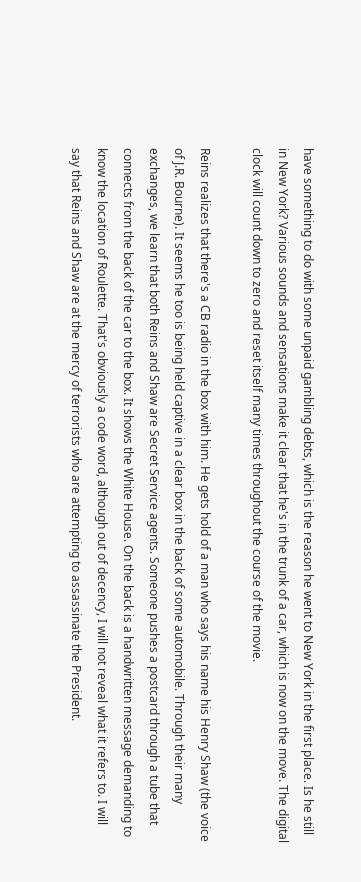have something to do with some unpaid gambling debts, which is the reason he went to New York in the first place. Is he still in New York? Various sounds and sensations make it clear that he's in the trunk of a car, which is now on the move. The digital clock will count down to zero and reset itself many times throughout the course of the movie.

Reins realizes that there's a CB radio in the box with him. He gets hold of a man who says his name his Henry Shaw (the voice of J.R. Bourne). It seems he too is being held captive in a clear box in the back of some automobile. Through their many exchanges, we learn that both Reins and Shaw are Secret Service agents. Someone pushes a postcard through a tube that connects from the back of the car to the box. It shows the White House. On the back is a handwritten message demanding to know the location of Roulette. That's obviously a code word, although out of decency, I will not reveal what it refers to. I will say that Reins and Shaw are at the mercy of terrorists who are attempting to assassinate the President.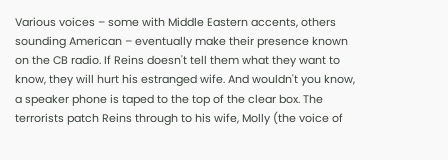Various voices – some with Middle Eastern accents, others sounding American – eventually make their presence known on the CB radio. If Reins doesn't tell them what they want to know, they will hurt his estranged wife. And wouldn't you know, a speaker phone is taped to the top of the clear box. The terrorists patch Reins through to his wife, Molly (the voice of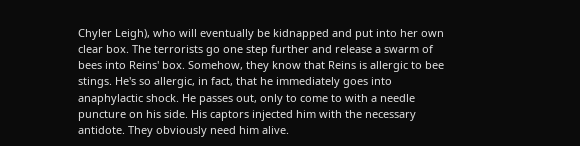Chyler Leigh), who will eventually be kidnapped and put into her own clear box. The terrorists go one step further and release a swarm of bees into Reins' box. Somehow, they know that Reins is allergic to bee stings. He's so allergic, in fact, that he immediately goes into anaphylactic shock. He passes out, only to come to with a needle puncture on his side. His captors injected him with the necessary antidote. They obviously need him alive.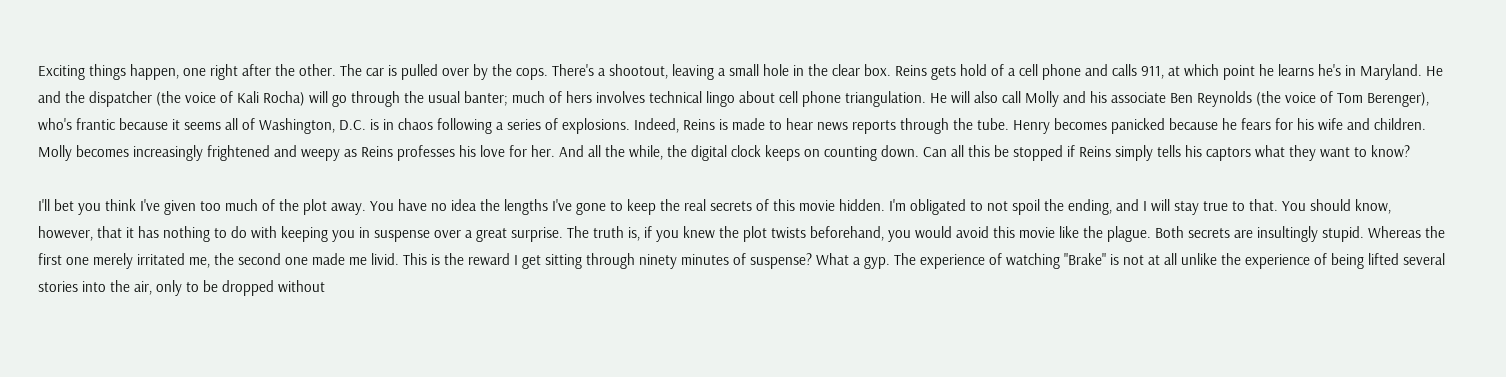Exciting things happen, one right after the other. The car is pulled over by the cops. There's a shootout, leaving a small hole in the clear box. Reins gets hold of a cell phone and calls 911, at which point he learns he's in Maryland. He and the dispatcher (the voice of Kali Rocha) will go through the usual banter; much of hers involves technical lingo about cell phone triangulation. He will also call Molly and his associate Ben Reynolds (the voice of Tom Berenger), who's frantic because it seems all of Washington, D.C. is in chaos following a series of explosions. Indeed, Reins is made to hear news reports through the tube. Henry becomes panicked because he fears for his wife and children. Molly becomes increasingly frightened and weepy as Reins professes his love for her. And all the while, the digital clock keeps on counting down. Can all this be stopped if Reins simply tells his captors what they want to know?

I'll bet you think I've given too much of the plot away. You have no idea the lengths I've gone to keep the real secrets of this movie hidden. I'm obligated to not spoil the ending, and I will stay true to that. You should know, however, that it has nothing to do with keeping you in suspense over a great surprise. The truth is, if you knew the plot twists beforehand, you would avoid this movie like the plague. Both secrets are insultingly stupid. Whereas the first one merely irritated me, the second one made me livid. This is the reward I get sitting through ninety minutes of suspense? What a gyp. The experience of watching "Brake" is not at all unlike the experience of being lifted several stories into the air, only to be dropped without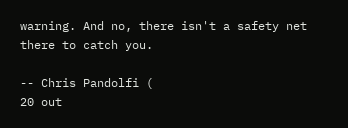warning. And no, there isn't a safety net there to catch you.

-- Chris Pandolfi (
20 out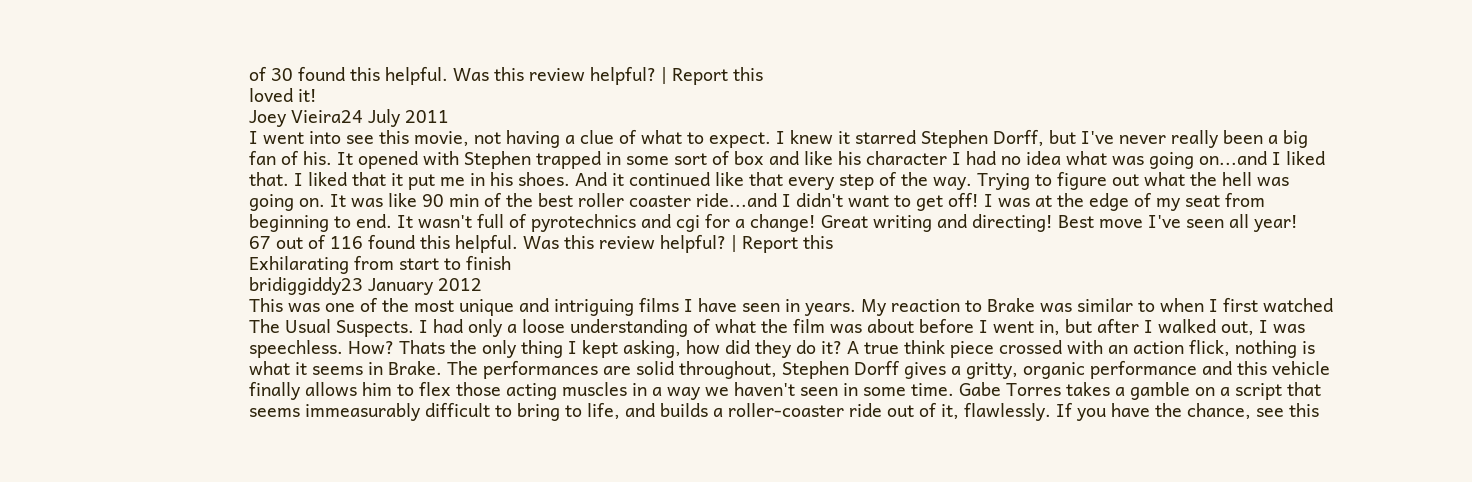of 30 found this helpful. Was this review helpful? | Report this
loved it!
Joey Vieira24 July 2011
I went into see this movie, not having a clue of what to expect. I knew it starred Stephen Dorff, but I've never really been a big fan of his. It opened with Stephen trapped in some sort of box and like his character I had no idea what was going on...and I liked that. I liked that it put me in his shoes. And it continued like that every step of the way. Trying to figure out what the hell was going on. It was like 90 min of the best roller coaster ride...and I didn't want to get off! I was at the edge of my seat from beginning to end. It wasn't full of pyrotechnics and cgi for a change! Great writing and directing! Best move I've seen all year!
67 out of 116 found this helpful. Was this review helpful? | Report this
Exhilarating from start to finish
bridiggiddy23 January 2012
This was one of the most unique and intriguing films I have seen in years. My reaction to Brake was similar to when I first watched The Usual Suspects. I had only a loose understanding of what the film was about before I went in, but after I walked out, I was speechless. How? Thats the only thing I kept asking, how did they do it? A true think piece crossed with an action flick, nothing is what it seems in Brake. The performances are solid throughout, Stephen Dorff gives a gritty, organic performance and this vehicle finally allows him to flex those acting muscles in a way we haven't seen in some time. Gabe Torres takes a gamble on a script that seems immeasurably difficult to bring to life, and builds a roller-coaster ride out of it, flawlessly. If you have the chance, see this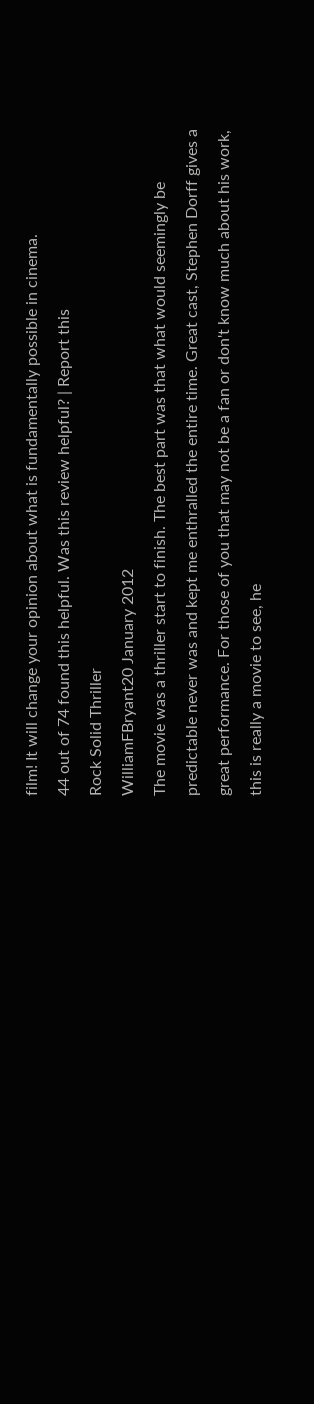film! It will change your opinion about what is fundamentally possible in cinema.
44 out of 74 found this helpful. Was this review helpful? | Report this
Rock Solid Thriller
WilliamFBryant20 January 2012
The movie was a thriller start to finish. The best part was that what would seemingly be predictable never was and kept me enthralled the entire time. Great cast, Stephen Dorff gives a great performance. For those of you that may not be a fan or don't know much about his work, this is really a movie to see, he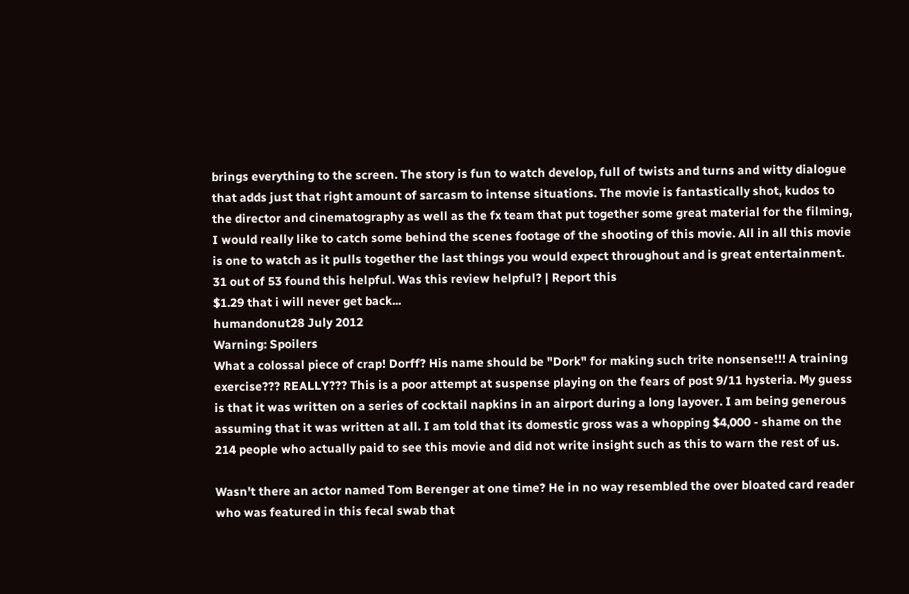brings everything to the screen. The story is fun to watch develop, full of twists and turns and witty dialogue that adds just that right amount of sarcasm to intense situations. The movie is fantastically shot, kudos to the director and cinematography as well as the fx team that put together some great material for the filming, I would really like to catch some behind the scenes footage of the shooting of this movie. All in all this movie is one to watch as it pulls together the last things you would expect throughout and is great entertainment.
31 out of 53 found this helpful. Was this review helpful? | Report this
$1.29 that i will never get back...
humandonut28 July 2012
Warning: Spoilers
What a colossal piece of crap! Dorff? His name should be "Dork" for making such trite nonsense!!! A training exercise??? REALLY??? This is a poor attempt at suspense playing on the fears of post 9/11 hysteria. My guess is that it was written on a series of cocktail napkins in an airport during a long layover. I am being generous assuming that it was written at all. I am told that its domestic gross was a whopping $4,000 - shame on the 214 people who actually paid to see this movie and did not write insight such as this to warn the rest of us.

Wasn't there an actor named Tom Berenger at one time? He in no way resembled the over bloated card reader who was featured in this fecal swab that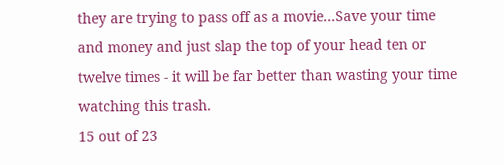they are trying to pass off as a movie...Save your time and money and just slap the top of your head ten or twelve times - it will be far better than wasting your time watching this trash.
15 out of 23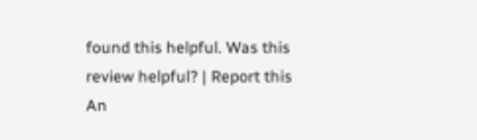found this helpful. Was this review helpful? | Report this
An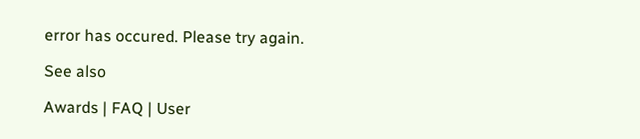error has occured. Please try again.

See also

Awards | FAQ | User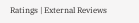Ratings | External Reviews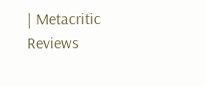| Metacritic Reviews